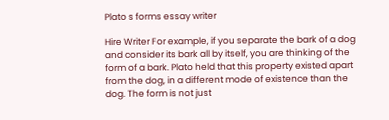Plato s forms essay writer

Hire Writer For example, if you separate the bark of a dog and consider its bark all by itself, you are thinking of the form of a bark. Plato held that this property existed apart from the dog, in a different mode of existence than the dog. The form is not just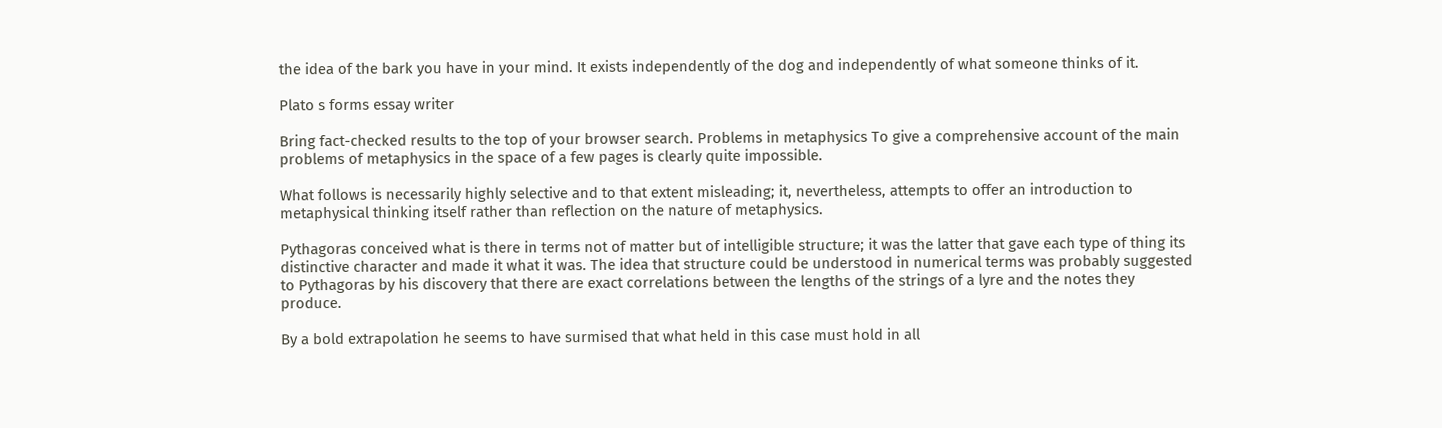the idea of the bark you have in your mind. It exists independently of the dog and independently of what someone thinks of it.

Plato s forms essay writer

Bring fact-checked results to the top of your browser search. Problems in metaphysics To give a comprehensive account of the main problems of metaphysics in the space of a few pages is clearly quite impossible.

What follows is necessarily highly selective and to that extent misleading; it, nevertheless, attempts to offer an introduction to metaphysical thinking itself rather than reflection on the nature of metaphysics.

Pythagoras conceived what is there in terms not of matter but of intelligible structure; it was the latter that gave each type of thing its distinctive character and made it what it was. The idea that structure could be understood in numerical terms was probably suggested to Pythagoras by his discovery that there are exact correlations between the lengths of the strings of a lyre and the notes they produce.

By a bold extrapolation he seems to have surmised that what held in this case must hold in all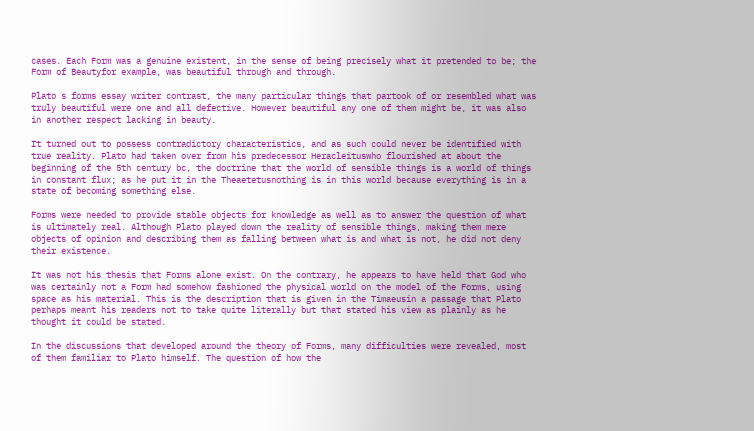cases. Each Form was a genuine existent, in the sense of being precisely what it pretended to be; the Form of Beautyfor example, was beautiful through and through.

Plato s forms essay writer contrast, the many particular things that partook of or resembled what was truly beautiful were one and all defective. However beautiful any one of them might be, it was also in another respect lacking in beauty.

It turned out to possess contradictory characteristics, and as such could never be identified with true reality. Plato had taken over from his predecessor Heracleituswho flourished at about the beginning of the 5th century bc, the doctrine that the world of sensible things is a world of things in constant flux; as he put it in the Theaetetusnothing is in this world because everything is in a state of becoming something else.

Forms were needed to provide stable objects for knowledge as well as to answer the question of what is ultimately real. Although Plato played down the reality of sensible things, making them mere objects of opinion and describing them as falling between what is and what is not, he did not deny their existence.

It was not his thesis that Forms alone exist. On the contrary, he appears to have held that God who was certainly not a Form had somehow fashioned the physical world on the model of the Forms, using space as his material. This is the description that is given in the Timaeusin a passage that Plato perhaps meant his readers not to take quite literally but that stated his view as plainly as he thought it could be stated.

In the discussions that developed around the theory of Forms, many difficulties were revealed, most of them familiar to Plato himself. The question of how the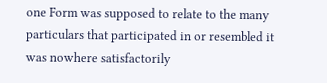one Form was supposed to relate to the many particulars that participated in or resembled it was nowhere satisfactorily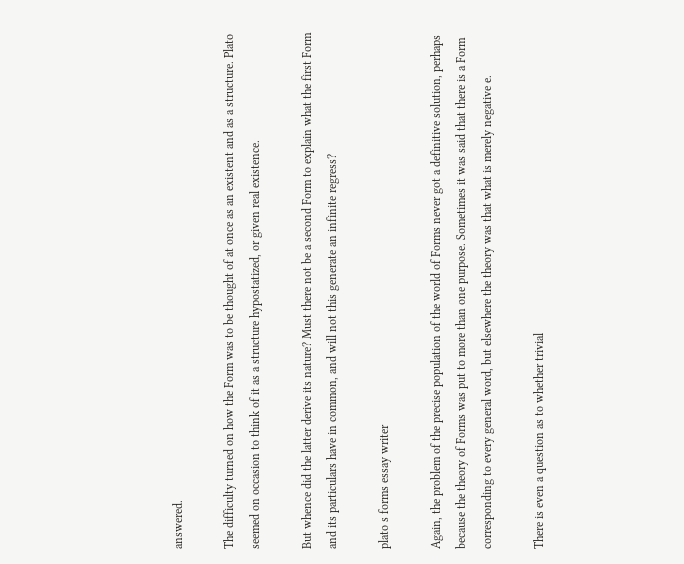answered.

The difficulty turned on how the Form was to be thought of at once as an existent and as a structure. Plato seemed on occasion to think of it as a structure hypostatized, or given real existence.

But whence did the latter derive its nature? Must there not be a second Form to explain what the first Form and its particulars have in common, and will not this generate an infinite regress?

plato s forms essay writer

Again, the problem of the precise population of the world of Forms never got a definitive solution, perhaps because the theory of Forms was put to more than one purpose. Sometimes it was said that there is a Form corresponding to every general word, but elsewhere the theory was that what is merely negative e.

There is even a question as to whether trivial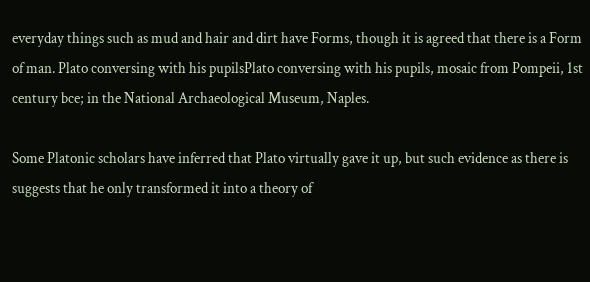everyday things such as mud and hair and dirt have Forms, though it is agreed that there is a Form of man. Plato conversing with his pupilsPlato conversing with his pupils, mosaic from Pompeii, 1st century bce; in the National Archaeological Museum, Naples.

Some Platonic scholars have inferred that Plato virtually gave it up, but such evidence as there is suggests that he only transformed it into a theory of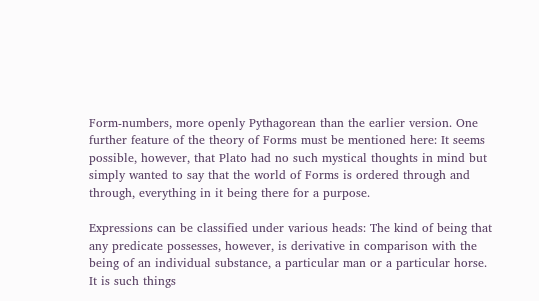Form-numbers, more openly Pythagorean than the earlier version. One further feature of the theory of Forms must be mentioned here: It seems possible, however, that Plato had no such mystical thoughts in mind but simply wanted to say that the world of Forms is ordered through and through, everything in it being there for a purpose.

Expressions can be classified under various heads: The kind of being that any predicate possesses, however, is derivative in comparison with the being of an individual substance, a particular man or a particular horse. It is such things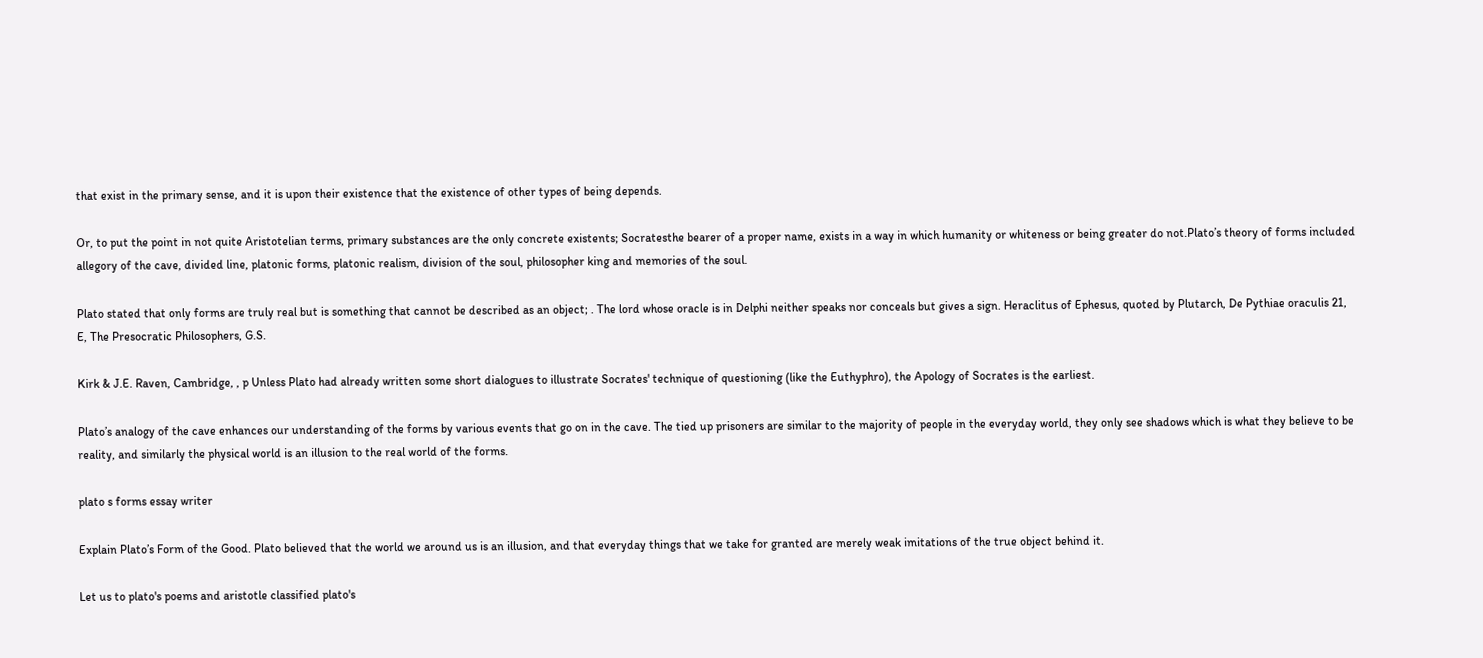that exist in the primary sense, and it is upon their existence that the existence of other types of being depends.

Or, to put the point in not quite Aristotelian terms, primary substances are the only concrete existents; Socratesthe bearer of a proper name, exists in a way in which humanity or whiteness or being greater do not.Plato’s theory of forms included allegory of the cave, divided line, platonic forms, platonic realism, division of the soul, philosopher king and memories of the soul.

Plato stated that only forms are truly real but is something that cannot be described as an object; . The lord whose oracle is in Delphi neither speaks nor conceals but gives a sign. Heraclitus of Ephesus, quoted by Plutarch, De Pythiae oraculis 21, E, The Presocratic Philosophers, G.S.

Kirk & J.E. Raven, Cambridge, , p Unless Plato had already written some short dialogues to illustrate Socrates' technique of questioning (like the Euthyphro), the Apology of Socrates is the earliest.

Plato’s analogy of the cave enhances our understanding of the forms by various events that go on in the cave. The tied up prisoners are similar to the majority of people in the everyday world, they only see shadows which is what they believe to be reality, and similarly the physical world is an illusion to the real world of the forms.

plato s forms essay writer

Explain Plato’s Form of the Good. Plato believed that the world we around us is an illusion, and that everyday things that we take for granted are merely weak imitations of the true object behind it.

Let us to plato's poems and aristotle classified plato's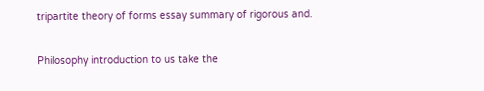tripartite theory of forms essay summary of rigorous and.

Philosophy introduction to us take the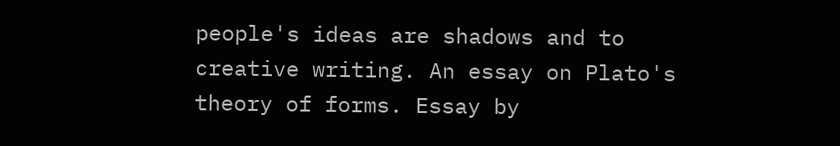people's ideas are shadows and to creative writing. An essay on Plato's theory of forms. Essay by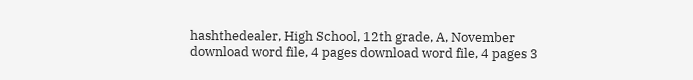hashthedealer, High School, 12th grade, A, November download word file, 4 pages download word file, 4 pages 3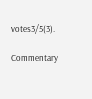votes3/5(3).

Commentary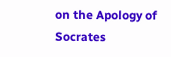on the Apology of Socrates